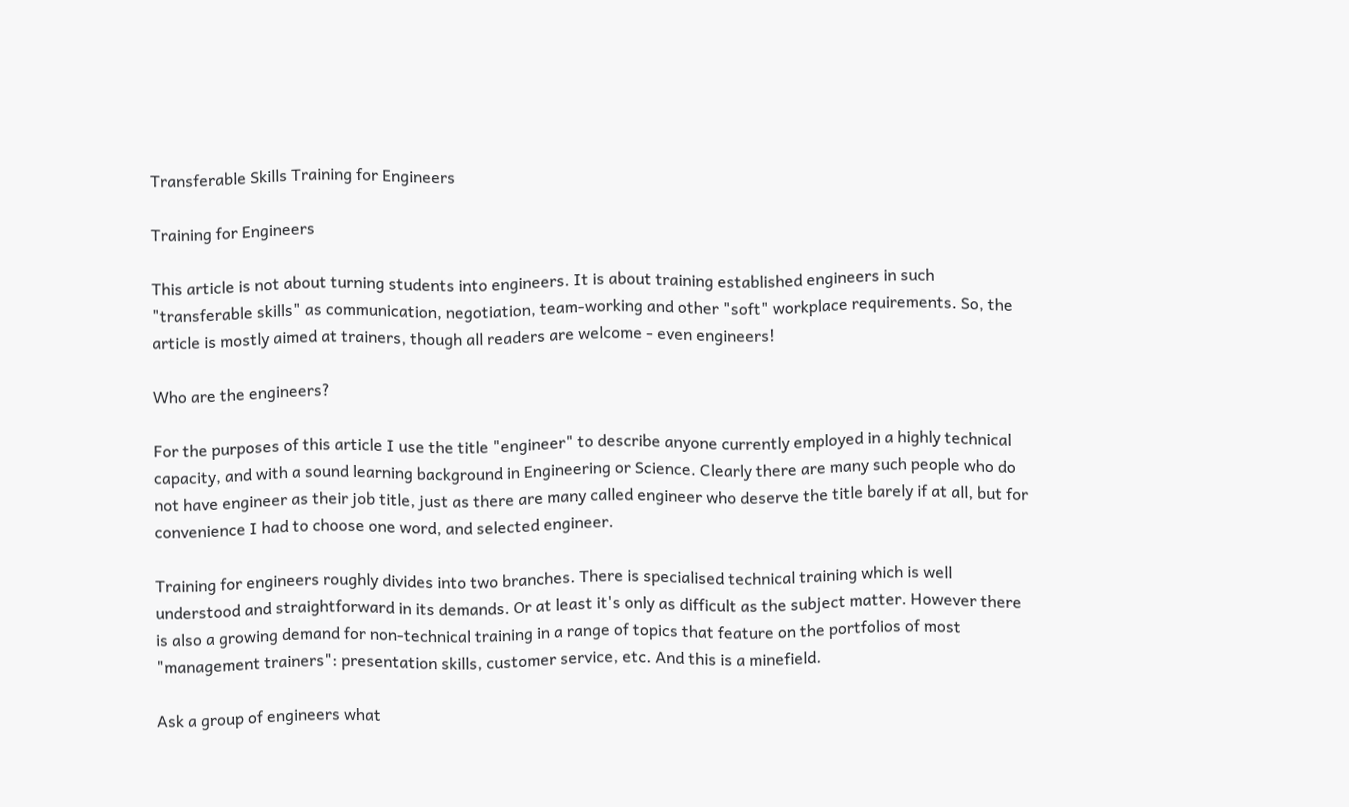Transferable Skills Training for Engineers

Training for Engineers

This article is not about turning students into engineers. It is about training established engineers in such "transferable skills" as communication, negotiation, team-working and other "soft" workplace requirements. So, the article is mostly aimed at trainers, though all readers are welcome - even engineers!

Who are the engineers?

For the purposes of this article I use the title "engineer" to describe anyone currently employed in a highly technical capacity, and with a sound learning background in Engineering or Science. Clearly there are many such people who do not have engineer as their job title, just as there are many called engineer who deserve the title barely if at all, but for convenience I had to choose one word, and selected engineer.

Training for engineers roughly divides into two branches. There is specialised technical training which is well understood and straightforward in its demands. Or at least it's only as difficult as the subject matter. However there is also a growing demand for non-technical training in a range of topics that feature on the portfolios of most "management trainers": presentation skills, customer service, etc. And this is a minefield.

Ask a group of engineers what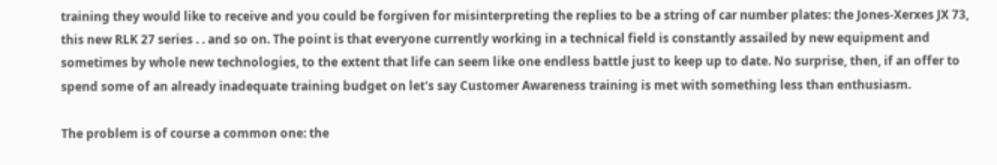training they would like to receive and you could be forgiven for misinterpreting the replies to be a string of car number plates: the Jones-Xerxes JX 73, this new RLK 27 series . . and so on. The point is that everyone currently working in a technical field is constantly assailed by new equipment and sometimes by whole new technologies, to the extent that life can seem like one endless battle just to keep up to date. No surprise, then, if an offer to spend some of an already inadequate training budget on let's say Customer Awareness training is met with something less than enthusiasm.

The problem is of course a common one: the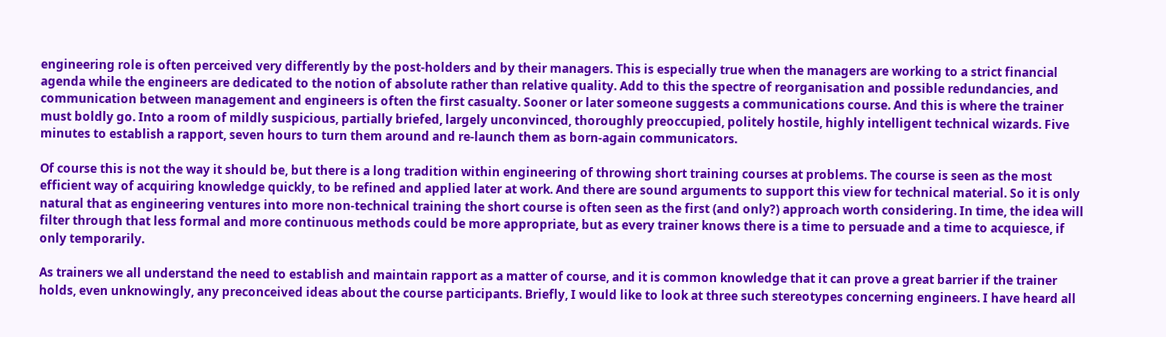engineering role is often perceived very differently by the post-holders and by their managers. This is especially true when the managers are working to a strict financial agenda while the engineers are dedicated to the notion of absolute rather than relative quality. Add to this the spectre of reorganisation and possible redundancies, and communication between management and engineers is often the first casualty. Sooner or later someone suggests a communications course. And this is where the trainer must boldly go. Into a room of mildly suspicious, partially briefed, largely unconvinced, thoroughly preoccupied, politely hostile, highly intelligent technical wizards. Five minutes to establish a rapport, seven hours to turn them around and re-launch them as born-again communicators.

Of course this is not the way it should be, but there is a long tradition within engineering of throwing short training courses at problems. The course is seen as the most efficient way of acquiring knowledge quickly, to be refined and applied later at work. And there are sound arguments to support this view for technical material. So it is only natural that as engineering ventures into more non-technical training the short course is often seen as the first (and only?) approach worth considering. In time, the idea will filter through that less formal and more continuous methods could be more appropriate, but as every trainer knows there is a time to persuade and a time to acquiesce, if only temporarily.

As trainers we all understand the need to establish and maintain rapport as a matter of course, and it is common knowledge that it can prove a great barrier if the trainer holds, even unknowingly, any preconceived ideas about the course participants. Briefly, I would like to look at three such stereotypes concerning engineers. I have heard all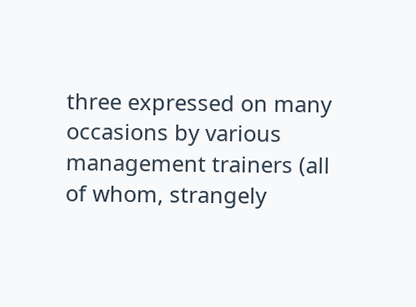three expressed on many occasions by various management trainers (all of whom, strangely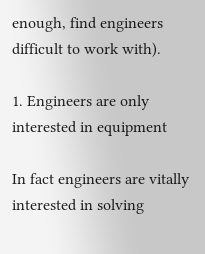enough, find engineers difficult to work with).

1. Engineers are only interested in equipment

In fact engineers are vitally interested in solving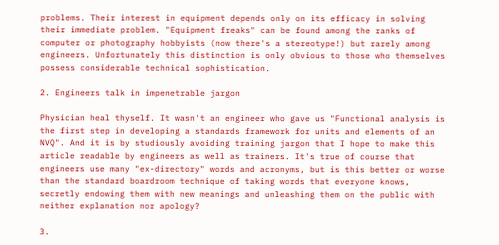problems. Their interest in equipment depends only on its efficacy in solving their immediate problem. "Equipment freaks" can be found among the ranks of computer or photography hobbyists (now there's a stereotype!) but rarely among engineers. Unfortunately this distinction is only obvious to those who themselves possess considerable technical sophistication.

2. Engineers talk in impenetrable jargon

Physician heal thyself. It wasn't an engineer who gave us "Functional analysis is the first step in developing a standards framework for units and elements of an NVQ". And it is by studiously avoiding training jargon that I hope to make this article readable by engineers as well as trainers. It's true of course that engineers use many "ex-directory" words and acronyms, but is this better or worse than the standard boardroom technique of taking words that everyone knows, secretly endowing them with new meanings and unleashing them on the public with neither explanation nor apology?

3.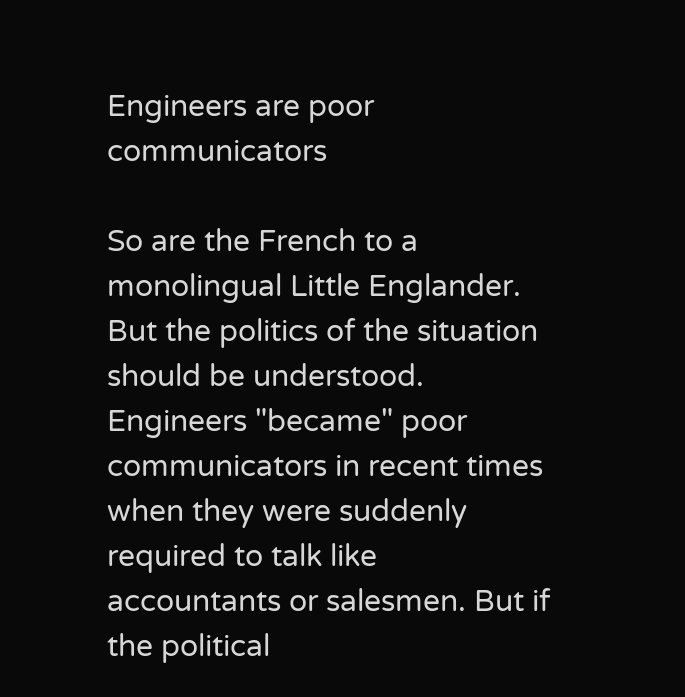Engineers are poor communicators

So are the French to a monolingual Little Englander. But the politics of the situation should be understood. Engineers "became" poor communicators in recent times when they were suddenly required to talk like accountants or salesmen. But if the political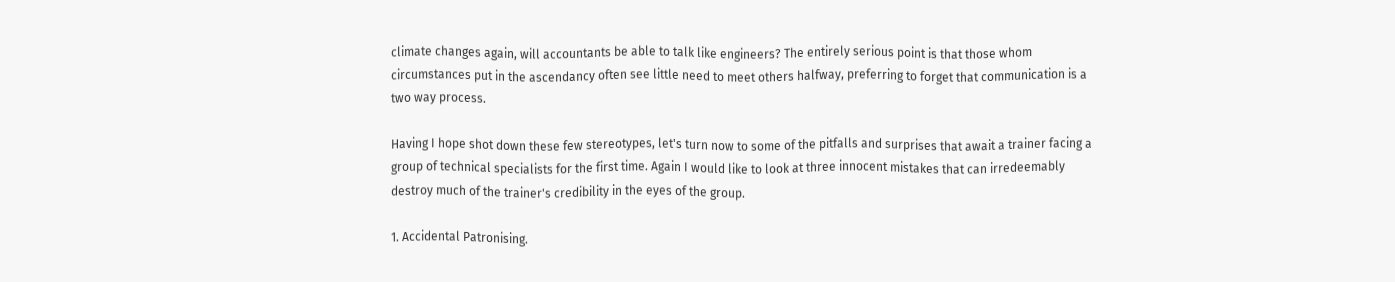climate changes again, will accountants be able to talk like engineers? The entirely serious point is that those whom circumstances put in the ascendancy often see little need to meet others halfway, preferring to forget that communication is a two way process.

Having I hope shot down these few stereotypes, let's turn now to some of the pitfalls and surprises that await a trainer facing a group of technical specialists for the first time. Again I would like to look at three innocent mistakes that can irredeemably destroy much of the trainer's credibility in the eyes of the group.

1. Accidental Patronising.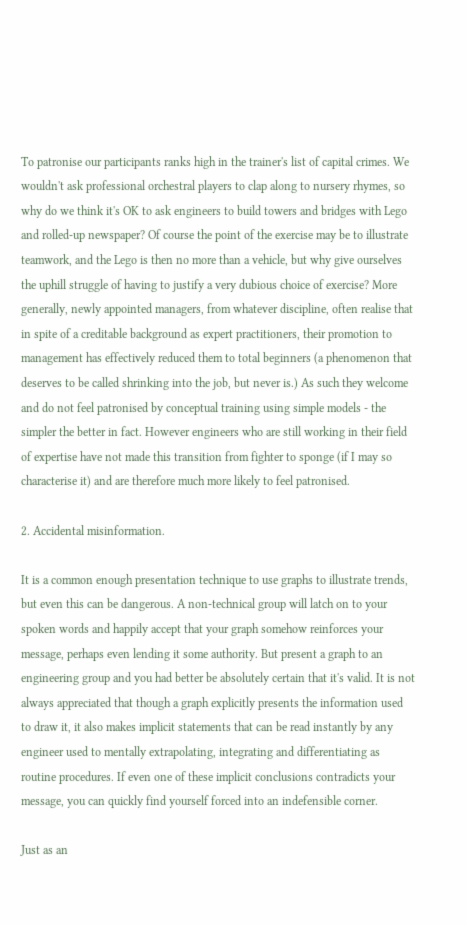To patronise our participants ranks high in the trainer's list of capital crimes. We wouldn't ask professional orchestral players to clap along to nursery rhymes, so why do we think it's OK to ask engineers to build towers and bridges with Lego and rolled-up newspaper? Of course the point of the exercise may be to illustrate teamwork, and the Lego is then no more than a vehicle, but why give ourselves the uphill struggle of having to justify a very dubious choice of exercise? More generally, newly appointed managers, from whatever discipline, often realise that in spite of a creditable background as expert practitioners, their promotion to management has effectively reduced them to total beginners (a phenomenon that deserves to be called shrinking into the job, but never is.) As such they welcome and do not feel patronised by conceptual training using simple models - the simpler the better in fact. However engineers who are still working in their field of expertise have not made this transition from fighter to sponge (if I may so characterise it) and are therefore much more likely to feel patronised.

2. Accidental misinformation.

It is a common enough presentation technique to use graphs to illustrate trends, but even this can be dangerous. A non-technical group will latch on to your spoken words and happily accept that your graph somehow reinforces your message, perhaps even lending it some authority. But present a graph to an engineering group and you had better be absolutely certain that it's valid. It is not always appreciated that though a graph explicitly presents the information used to draw it, it also makes implicit statements that can be read instantly by any engineer used to mentally extrapolating, integrating and differentiating as routine procedures. If even one of these implicit conclusions contradicts your message, you can quickly find yourself forced into an indefensible corner.

Just as an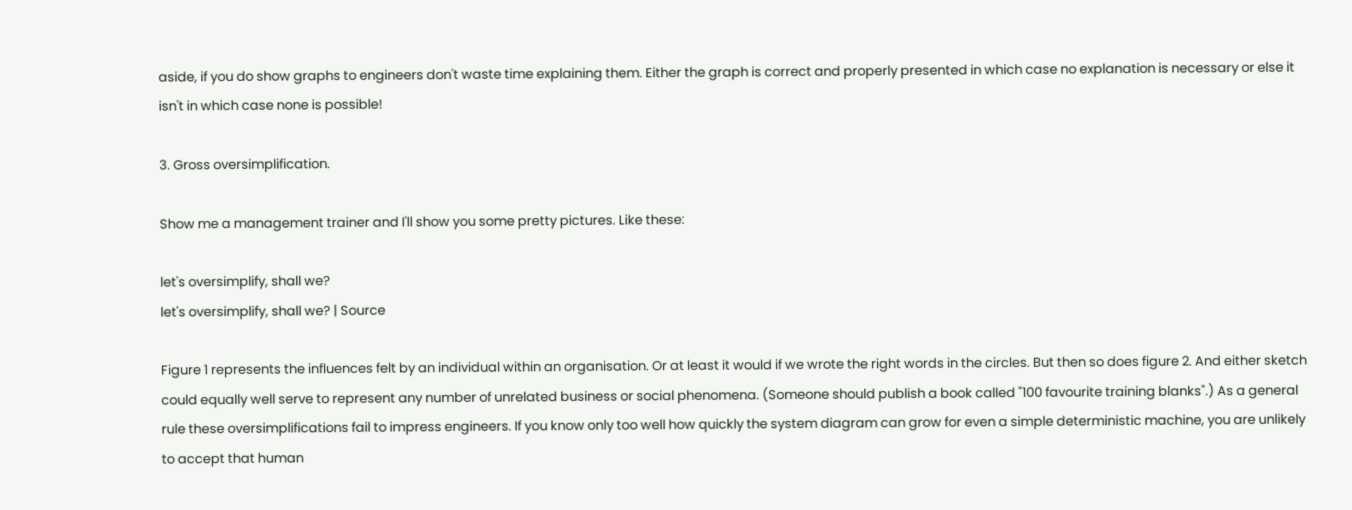aside, if you do show graphs to engineers don't waste time explaining them. Either the graph is correct and properly presented in which case no explanation is necessary or else it isn't in which case none is possible!

3. Gross oversimplification.

Show me a management trainer and I'll show you some pretty pictures. Like these:

let's oversimplify, shall we?
let's oversimplify, shall we? | Source

Figure 1 represents the influences felt by an individual within an organisation. Or at least it would if we wrote the right words in the circles. But then so does figure 2. And either sketch could equally well serve to represent any number of unrelated business or social phenomena. (Someone should publish a book called "100 favourite training blanks".) As a general rule these oversimplifications fail to impress engineers. If you know only too well how quickly the system diagram can grow for even a simple deterministic machine, you are unlikely to accept that human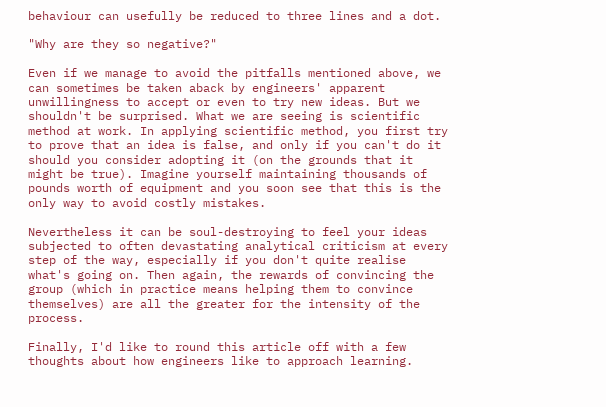behaviour can usefully be reduced to three lines and a dot.

"Why are they so negative?"

Even if we manage to avoid the pitfalls mentioned above, we can sometimes be taken aback by engineers' apparent unwillingness to accept or even to try new ideas. But we shouldn't be surprised. What we are seeing is scientific method at work. In applying scientific method, you first try to prove that an idea is false, and only if you can't do it should you consider adopting it (on the grounds that it might be true). Imagine yourself maintaining thousands of pounds worth of equipment and you soon see that this is the only way to avoid costly mistakes.

Nevertheless it can be soul-destroying to feel your ideas subjected to often devastating analytical criticism at every step of the way, especially if you don't quite realise what's going on. Then again, the rewards of convincing the group (which in practice means helping them to convince themselves) are all the greater for the intensity of the process.

Finally, I'd like to round this article off with a few thoughts about how engineers like to approach learning.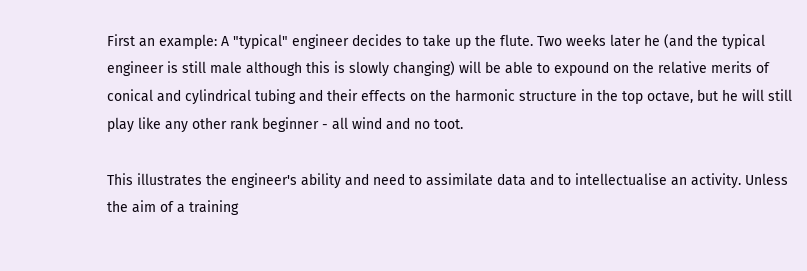First an example: A "typical" engineer decides to take up the flute. Two weeks later he (and the typical engineer is still male although this is slowly changing) will be able to expound on the relative merits of conical and cylindrical tubing and their effects on the harmonic structure in the top octave, but he will still play like any other rank beginner - all wind and no toot.

This illustrates the engineer's ability and need to assimilate data and to intellectualise an activity. Unless the aim of a training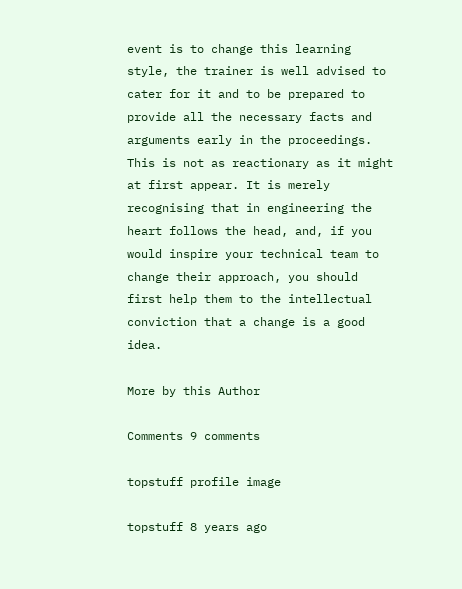event is to change this learning style, the trainer is well advised to cater for it and to be prepared to provide all the necessary facts and arguments early in the proceedings. This is not as reactionary as it might at first appear. It is merely recognising that in engineering the heart follows the head, and, if you would inspire your technical team to change their approach, you should first help them to the intellectual conviction that a change is a good idea.

More by this Author

Comments 9 comments

topstuff profile image

topstuff 8 years ago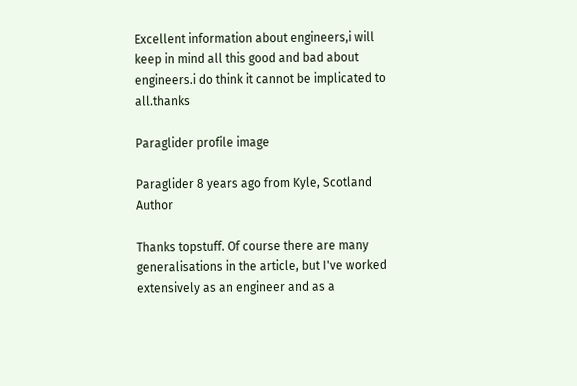Excellent information about engineers,i will keep in mind all this good and bad about engineers.i do think it cannot be implicated to all.thanks

Paraglider profile image

Paraglider 8 years ago from Kyle, Scotland Author

Thanks topstuff. Of course there are many generalisations in the article, but I've worked extensively as an engineer and as a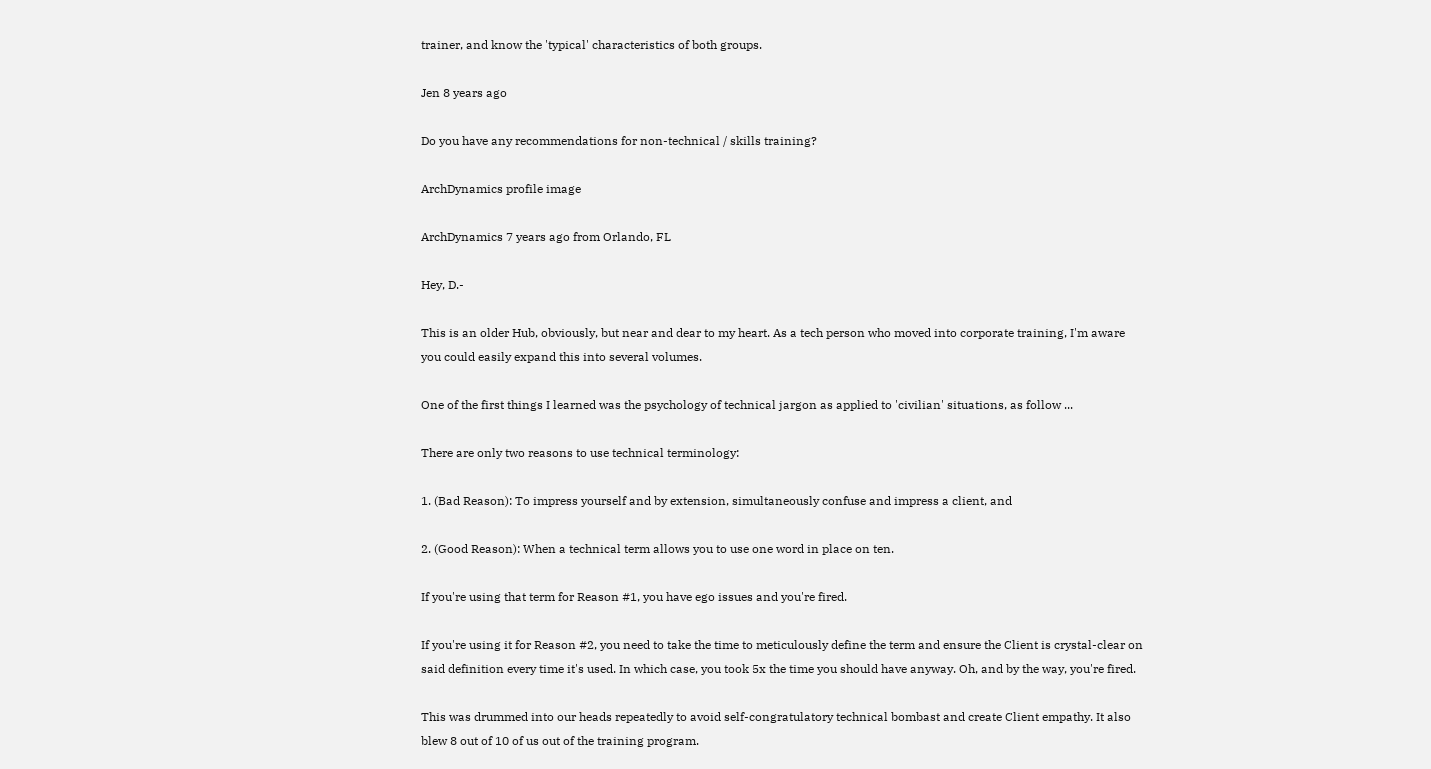trainer, and know the 'typical' characteristics of both groups.

Jen 8 years ago

Do you have any recommendations for non-technical / skills training?

ArchDynamics profile image

ArchDynamics 7 years ago from Orlando, FL

Hey, D.-

This is an older Hub, obviously, but near and dear to my heart. As a tech person who moved into corporate training, I'm aware you could easily expand this into several volumes.

One of the first things I learned was the psychology of technical jargon as applied to 'civilian' situations, as follow ...

There are only two reasons to use technical terminology:

1. (Bad Reason): To impress yourself and by extension, simultaneously confuse and impress a client, and

2. (Good Reason): When a technical term allows you to use one word in place on ten.

If you're using that term for Reason #1, you have ego issues and you're fired.

If you're using it for Reason #2, you need to take the time to meticulously define the term and ensure the Client is crystal-clear on said definition every time it's used. In which case, you took 5x the time you should have anyway. Oh, and by the way, you're fired.

This was drummed into our heads repeatedly to avoid self-congratulatory technical bombast and create Client empathy. It also blew 8 out of 10 of us out of the training program.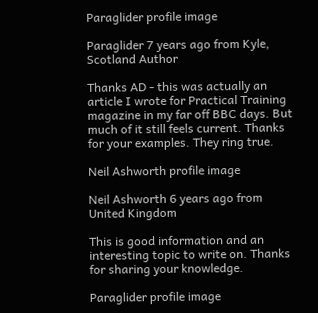Paraglider profile image

Paraglider 7 years ago from Kyle, Scotland Author

Thanks AD - this was actually an article I wrote for Practical Training magazine in my far off BBC days. But much of it still feels current. Thanks for your examples. They ring true.

Neil Ashworth profile image

Neil Ashworth 6 years ago from United Kingdom

This is good information and an interesting topic to write on. Thanks for sharing your knowledge.

Paraglider profile image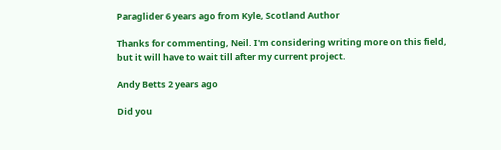Paraglider 6 years ago from Kyle, Scotland Author

Thanks for commenting, Neil. I'm considering writing more on this field, but it will have to wait till after my current project.

Andy Betts 2 years ago

Did you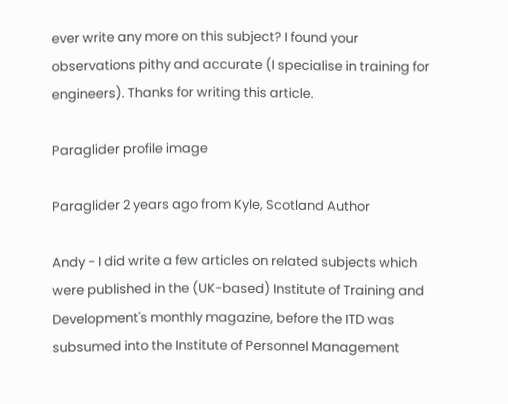ever write any more on this subject? I found your observations pithy and accurate (I specialise in training for engineers). Thanks for writing this article.

Paraglider profile image

Paraglider 2 years ago from Kyle, Scotland Author

Andy - I did write a few articles on related subjects which were published in the (UK-based) Institute of Training and Development's monthly magazine, before the ITD was subsumed into the Institute of Personnel Management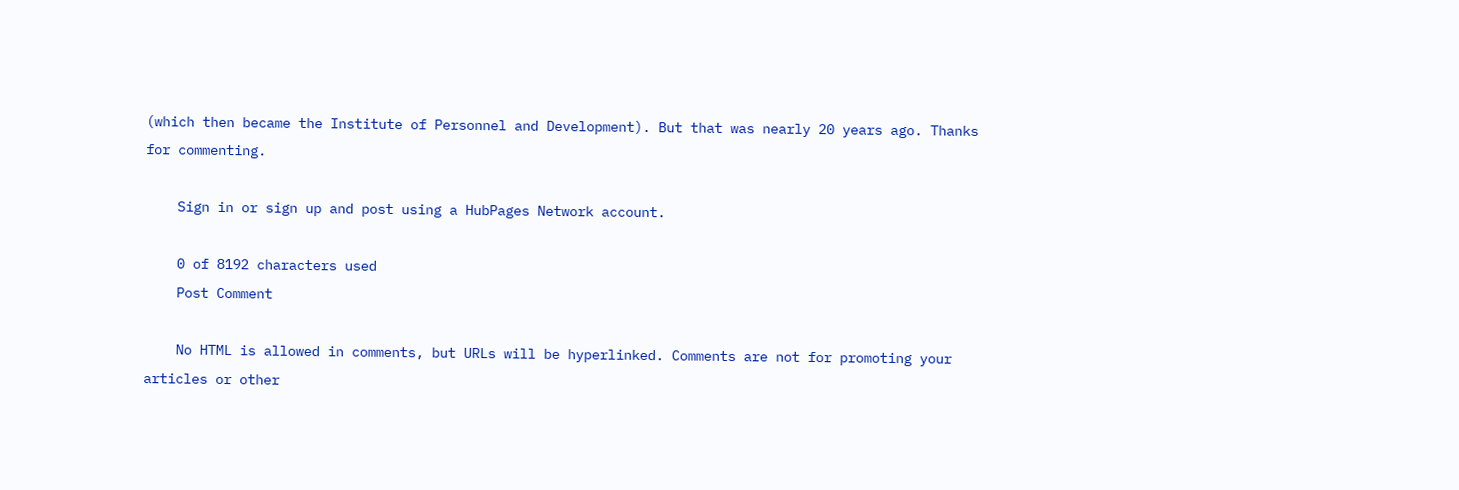(which then became the Institute of Personnel and Development). But that was nearly 20 years ago. Thanks for commenting.

    Sign in or sign up and post using a HubPages Network account.

    0 of 8192 characters used
    Post Comment

    No HTML is allowed in comments, but URLs will be hyperlinked. Comments are not for promoting your articles or other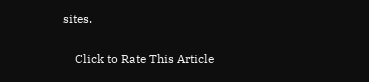sites.

    Click to Rate This Article